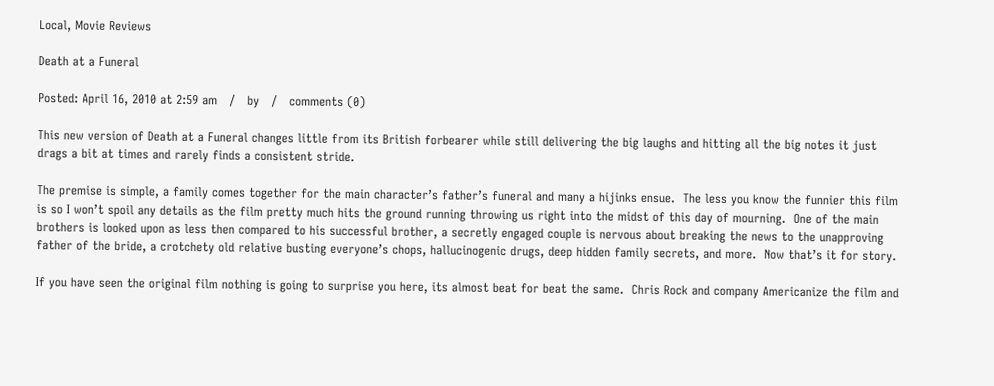Local, Movie Reviews

Death at a Funeral

Posted: April 16, 2010 at 2:59 am   /   by   /   comments (0)

This new version of Death at a Funeral changes little from its British forbearer while still delivering the big laughs and hitting all the big notes it just drags a bit at times and rarely finds a consistent stride.

The premise is simple, a family comes together for the main character’s father’s funeral and many a hijinks ensue.  The less you know the funnier this film is so I won’t spoil any details as the film pretty much hits the ground running throwing us right into the midst of this day of mourning.  One of the main brothers is looked upon as less then compared to his successful brother, a secretly engaged couple is nervous about breaking the news to the unapproving father of the bride, a crotchety old relative busting everyone’s chops, hallucinogenic drugs, deep hidden family secrets, and more.  Now that’s it for story.

If you have seen the original film nothing is going to surprise you here, its almost beat for beat the same.  Chris Rock and company Americanize the film and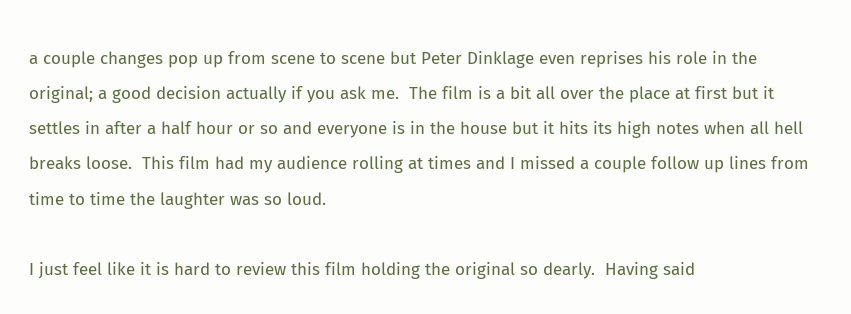a couple changes pop up from scene to scene but Peter Dinklage even reprises his role in the original; a good decision actually if you ask me.  The film is a bit all over the place at first but it settles in after a half hour or so and everyone is in the house but it hits its high notes when all hell breaks loose.  This film had my audience rolling at times and I missed a couple follow up lines from time to time the laughter was so loud.

I just feel like it is hard to review this film holding the original so dearly.  Having said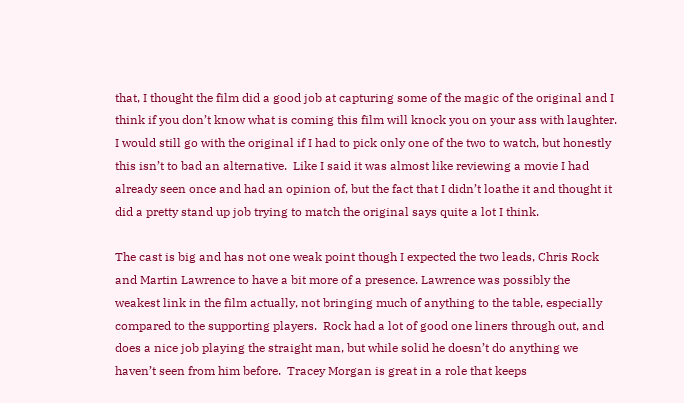that, I thought the film did a good job at capturing some of the magic of the original and I think if you don’t know what is coming this film will knock you on your ass with laughter.  I would still go with the original if I had to pick only one of the two to watch, but honestly this isn’t to bad an alternative.  Like I said it was almost like reviewing a movie I had already seen once and had an opinion of, but the fact that I didn’t loathe it and thought it did a pretty stand up job trying to match the original says quite a lot I think.

The cast is big and has not one weak point though I expected the two leads, Chris Rock and Martin Lawrence to have a bit more of a presence. Lawrence was possibly the weakest link in the film actually, not bringing much of anything to the table, especially compared to the supporting players.  Rock had a lot of good one liners through out, and does a nice job playing the straight man, but while solid he doesn’t do anything we haven’t seen from him before.  Tracey Morgan is great in a role that keeps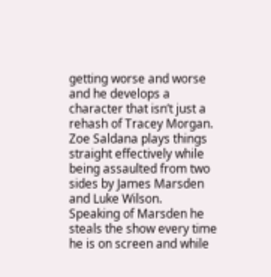getting worse and worse and he develops a character that isn’t just a rehash of Tracey Morgan.  Zoe Saldana plays things straight effectively while being assaulted from two sides by James Marsden and Luke Wilson.  Speaking of Marsden he steals the show every time he is on screen and while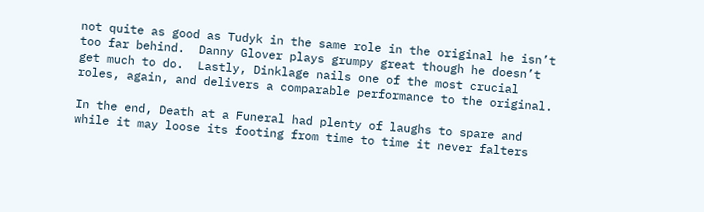not quite as good as Tudyk in the same role in the original he isn’t too far behind.  Danny Glover plays grumpy great though he doesn’t get much to do.  Lastly, Dinklage nails one of the most crucial roles, again, and delivers a comparable performance to the original.

In the end, Death at a Funeral had plenty of laughs to spare and while it may loose its footing from time to time it never falters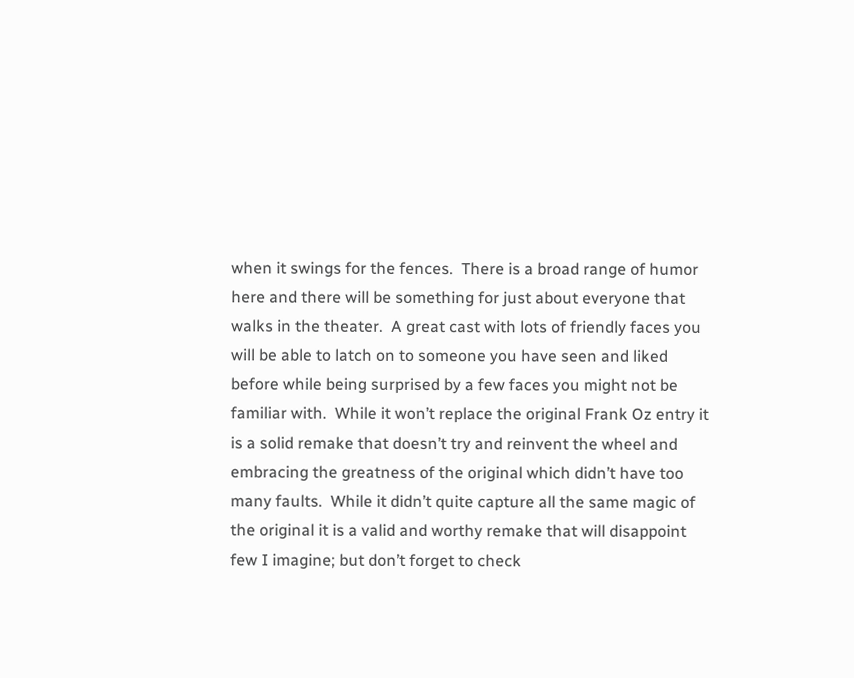when it swings for the fences.  There is a broad range of humor here and there will be something for just about everyone that walks in the theater.  A great cast with lots of friendly faces you will be able to latch on to someone you have seen and liked before while being surprised by a few faces you might not be familiar with.  While it won’t replace the original Frank Oz entry it is a solid remake that doesn’t try and reinvent the wheel and embracing the greatness of the original which didn’t have too many faults.  While it didn’t quite capture all the same magic of the original it is a valid and worthy remake that will disappoint few I imagine; but don’t forget to check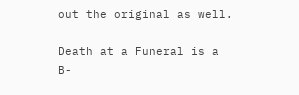out the original as well.

Death at a Funeral is a B-